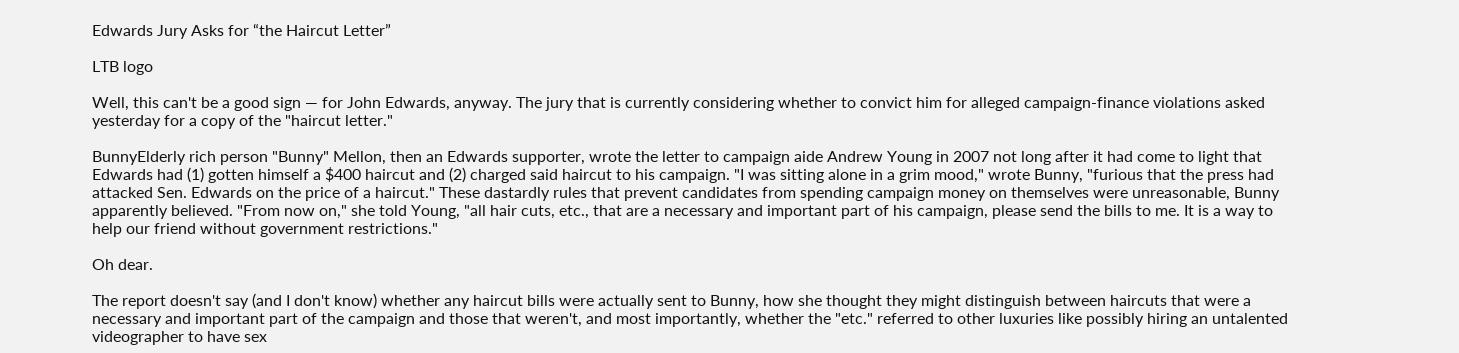Edwards Jury Asks for “the Haircut Letter”

LTB logo

Well, this can't be a good sign — for John Edwards, anyway. The jury that is currently considering whether to convict him for alleged campaign-finance violations asked yesterday for a copy of the "haircut letter."

BunnyElderly rich person "Bunny" Mellon, then an Edwards supporter, wrote the letter to campaign aide Andrew Young in 2007 not long after it had come to light that Edwards had (1) gotten himself a $400 haircut and (2) charged said haircut to his campaign. "I was sitting alone in a grim mood," wrote Bunny, "furious that the press had attacked Sen. Edwards on the price of a haircut." These dastardly rules that prevent candidates from spending campaign money on themselves were unreasonable, Bunny apparently believed. "From now on," she told Young, "all hair cuts, etc., that are a necessary and important part of his campaign, please send the bills to me. It is a way to help our friend without government restrictions."

Oh dear.

The report doesn't say (and I don't know) whether any haircut bills were actually sent to Bunny, how she thought they might distinguish between haircuts that were a necessary and important part of the campaign and those that weren't, and most importantly, whether the "etc." referred to other luxuries like possibly hiring an untalented videographer to have sex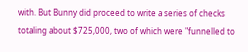with. But Bunny did proceed to write a series of checks totaling about $725,000, two of which were "funnelled to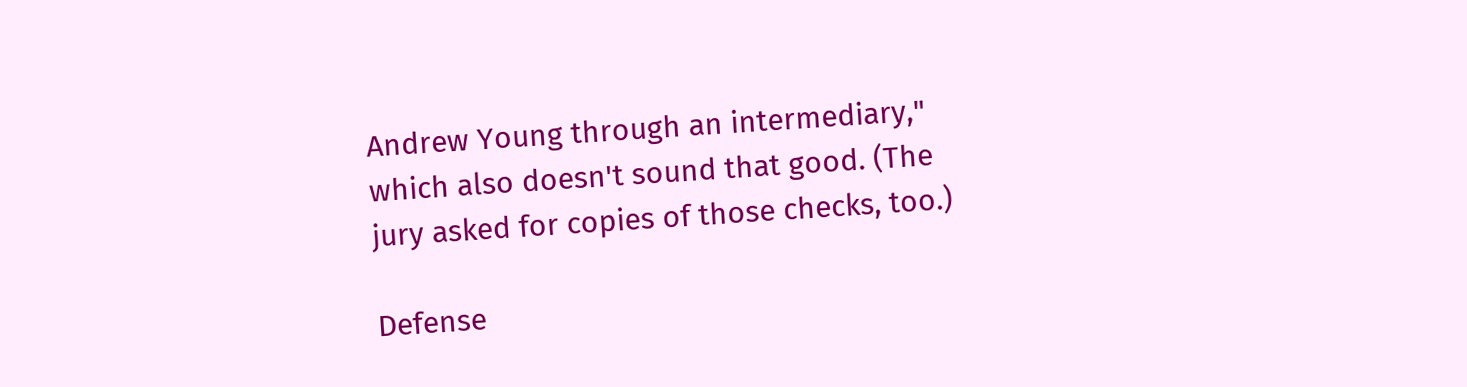Andrew Young through an intermediary," which also doesn't sound that good. (The jury asked for copies of those checks, too.)

Defense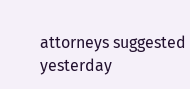attorneys suggested yesterday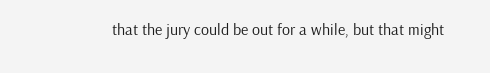that the jury could be out for a while, but that might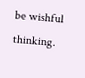be wishful thinking.